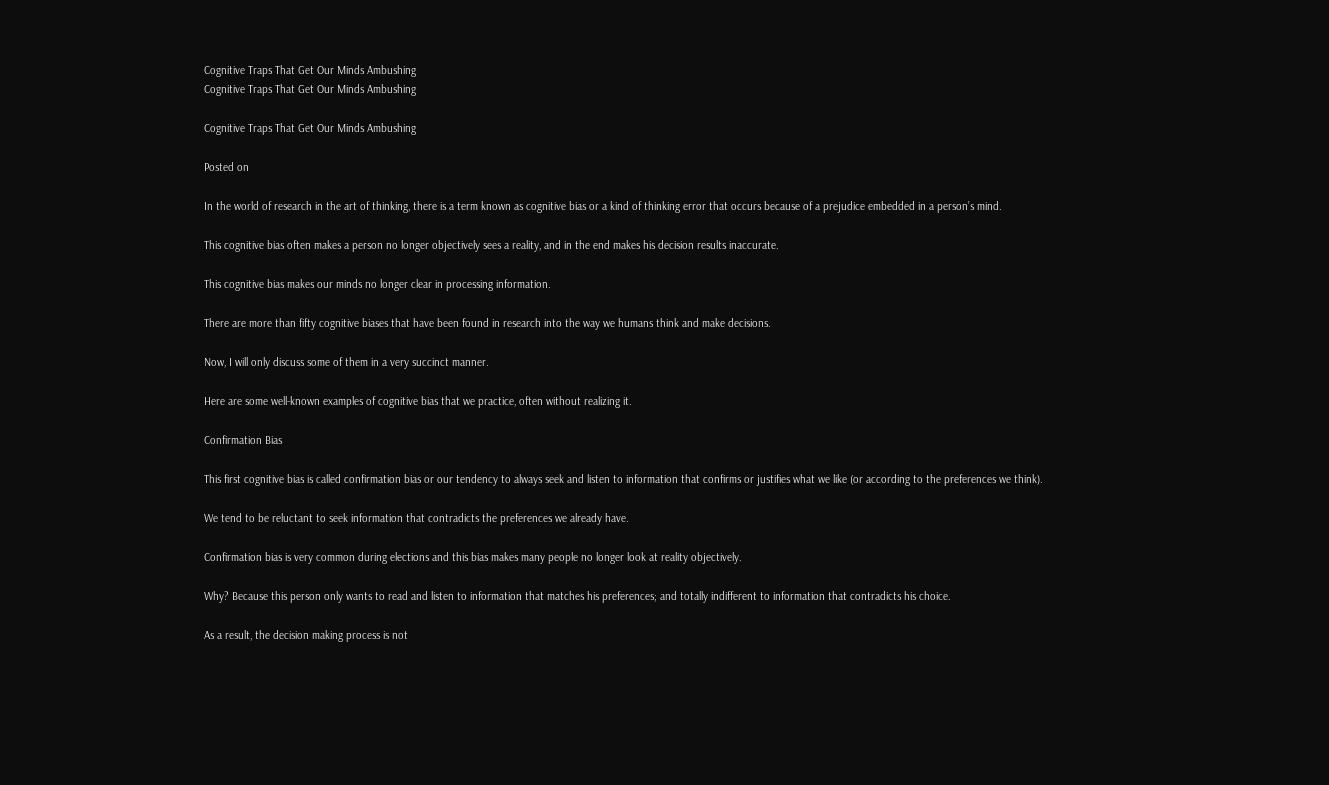Cognitive Traps That Get Our Minds Ambushing
Cognitive Traps That Get Our Minds Ambushing

Cognitive Traps That Get Our Minds Ambushing

Posted on

In the world of research in the art of thinking, there is a term known as cognitive bias or a kind of thinking error that occurs because of a prejudice embedded in a person’s mind.

This cognitive bias often makes a person no longer objectively sees a reality, and in the end makes his decision results inaccurate.

This cognitive bias makes our minds no longer clear in processing information.

There are more than fifty cognitive biases that have been found in research into the way we humans think and make decisions.

Now, I will only discuss some of them in a very succinct manner.

Here are some well-known examples of cognitive bias that we practice, often without realizing it.

Confirmation Bias

This first cognitive bias is called confirmation bias or our tendency to always seek and listen to information that confirms or justifies what we like (or according to the preferences we think).

We tend to be reluctant to seek information that contradicts the preferences we already have.

Confirmation bias is very common during elections and this bias makes many people no longer look at reality objectively.

Why? Because this person only wants to read and listen to information that matches his preferences; and totally indifferent to information that contradicts his choice.

As a result, the decision making process is not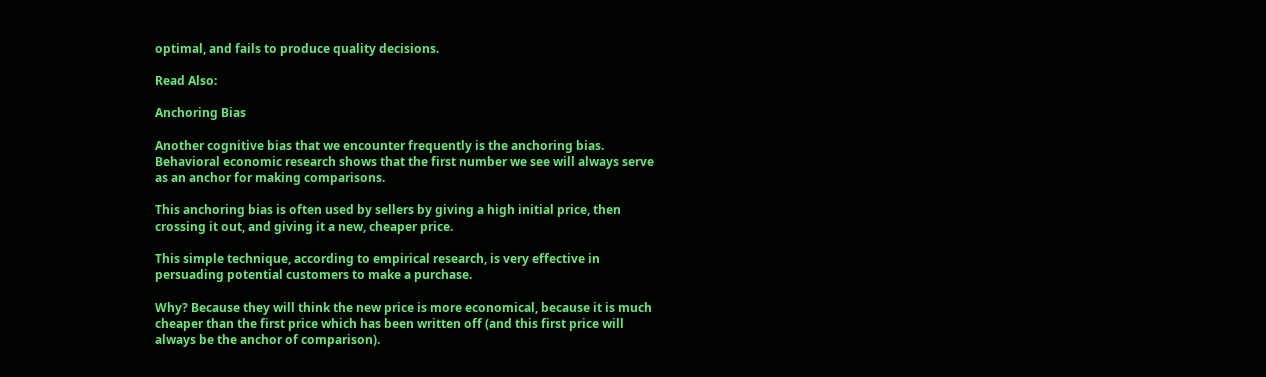optimal, and fails to produce quality decisions.

Read Also:

Anchoring Bias

Another cognitive bias that we encounter frequently is the anchoring bias. Behavioral economic research shows that the first number we see will always serve as an anchor for making comparisons.

This anchoring bias is often used by sellers by giving a high initial price, then crossing it out, and giving it a new, cheaper price.

This simple technique, according to empirical research, is very effective in persuading potential customers to make a purchase.

Why? Because they will think the new price is more economical, because it is much cheaper than the first price which has been written off (and this first price will always be the anchor of comparison).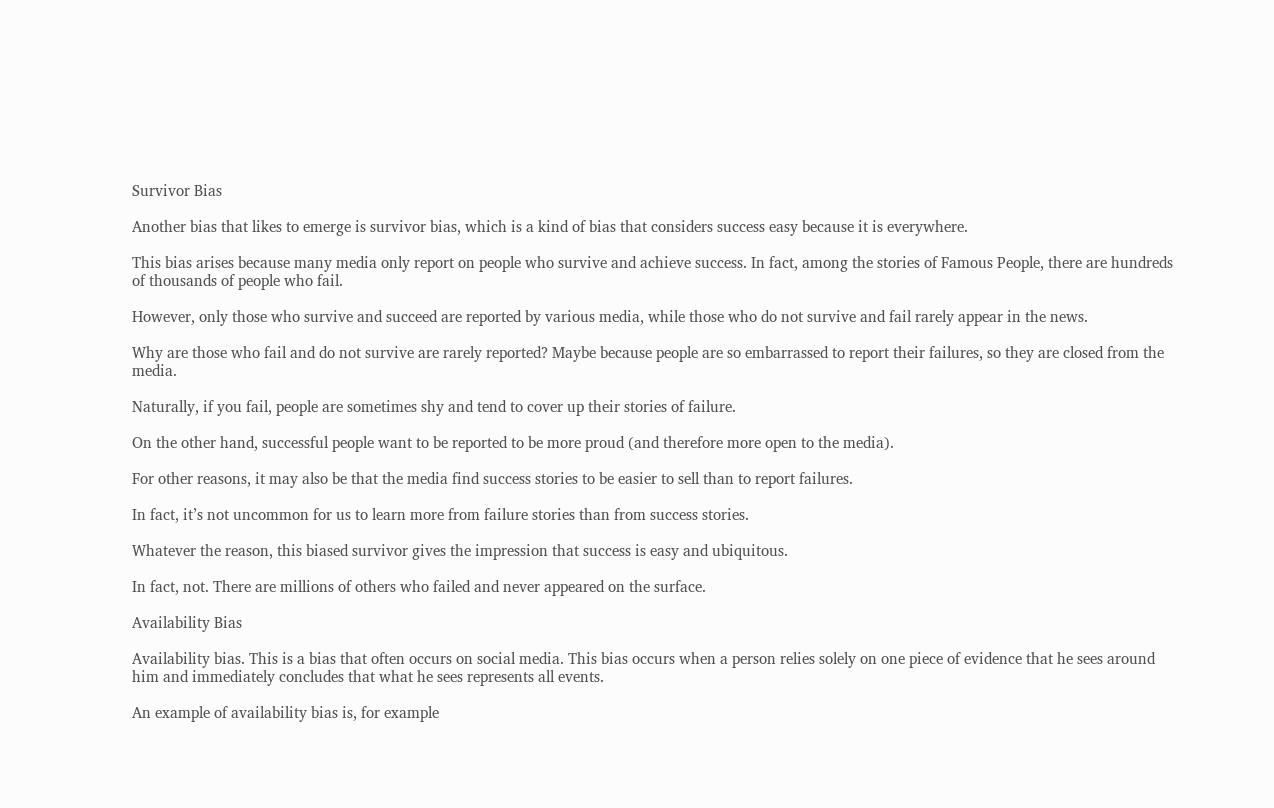Survivor Bias

Another bias that likes to emerge is survivor bias, which is a kind of bias that considers success easy because it is everywhere.

This bias arises because many media only report on people who survive and achieve success. In fact, among the stories of Famous People, there are hundreds of thousands of people who fail.

However, only those who survive and succeed are reported by various media, while those who do not survive and fail rarely appear in the news.

Why are those who fail and do not survive are rarely reported? Maybe because people are so embarrassed to report their failures, so they are closed from the media.

Naturally, if you fail, people are sometimes shy and tend to cover up their stories of failure.

On the other hand, successful people want to be reported to be more proud (and therefore more open to the media).

For other reasons, it may also be that the media find success stories to be easier to sell than to report failures.

In fact, it’s not uncommon for us to learn more from failure stories than from success stories.

Whatever the reason, this biased survivor gives the impression that success is easy and ubiquitous.

In fact, not. There are millions of others who failed and never appeared on the surface.

Availability Bias

Availability bias. This is a bias that often occurs on social media. This bias occurs when a person relies solely on one piece of evidence that he sees around him and immediately concludes that what he sees represents all events.

An example of availability bias is, for example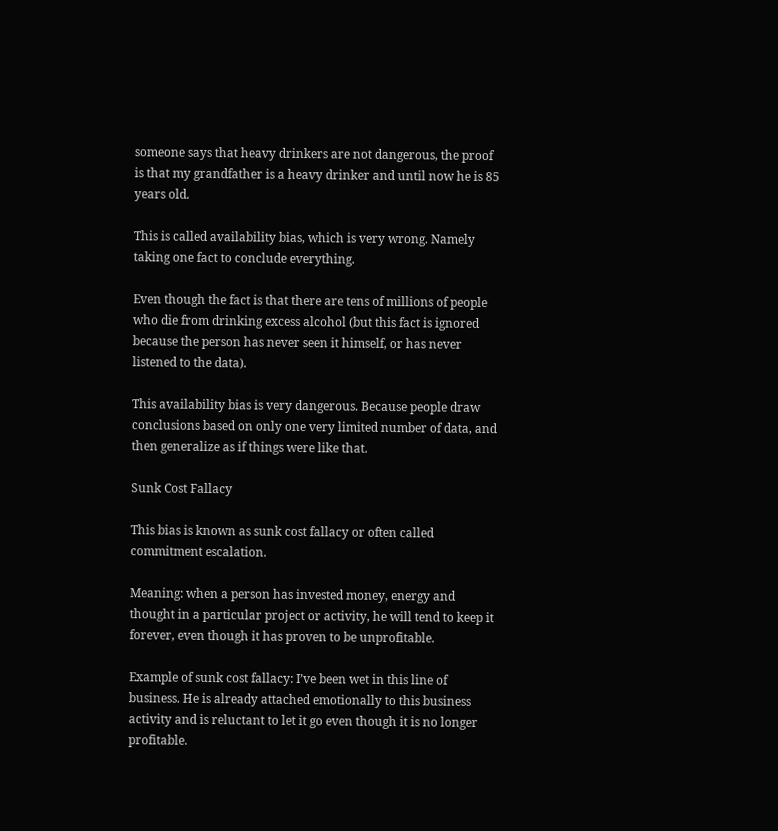someone says that heavy drinkers are not dangerous, the proof is that my grandfather is a heavy drinker and until now he is 85 years old.

This is called availability bias, which is very wrong. Namely taking one fact to conclude everything.

Even though the fact is that there are tens of millions of people who die from drinking excess alcohol (but this fact is ignored because the person has never seen it himself, or has never listened to the data).

This availability bias is very dangerous. Because people draw conclusions based on only one very limited number of data, and then generalize as if things were like that.

Sunk Cost Fallacy

This bias is known as sunk cost fallacy or often called commitment escalation.

Meaning: when a person has invested money, energy and thought in a particular project or activity, he will tend to keep it forever, even though it has proven to be unprofitable.

Example of sunk cost fallacy: I’ve been wet in this line of business. He is already attached emotionally to this business activity and is reluctant to let it go even though it is no longer profitable.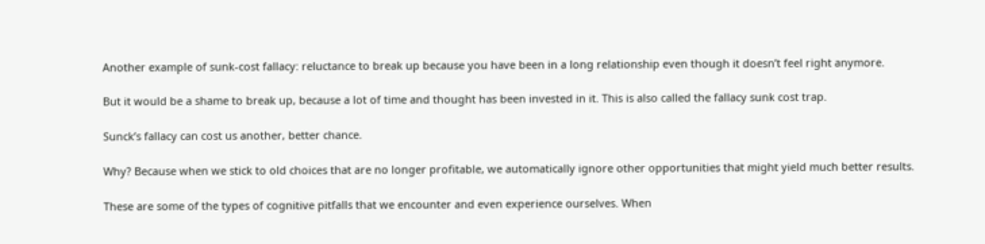Another example of sunk-cost fallacy: reluctance to break up because you have been in a long relationship even though it doesn’t feel right anymore.

But it would be a shame to break up, because a lot of time and thought has been invested in it. This is also called the fallacy sunk cost trap.

Sunck’s fallacy can cost us another, better chance.

Why? Because when we stick to old choices that are no longer profitable, we automatically ignore other opportunities that might yield much better results.

These are some of the types of cognitive pitfalls that we encounter and even experience ourselves. When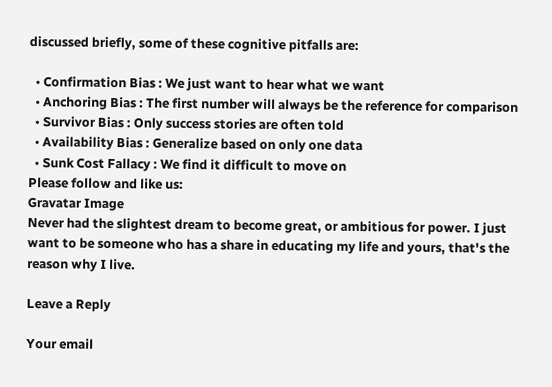discussed briefly, some of these cognitive pitfalls are:

  • Confirmation Bias : We just want to hear what we want
  • Anchoring Bias : The first number will always be the reference for comparison
  • Survivor Bias : Only success stories are often told
  • Availability Bias : Generalize based on only one data
  • Sunk Cost Fallacy : We find it difficult to move on
Please follow and like us:
Gravatar Image
Never had the slightest dream to become great, or ambitious for power. I just want to be someone who has a share in educating my life and yours, that's the reason why I live.

Leave a Reply

Your email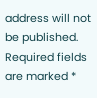address will not be published. Required fields are marked *